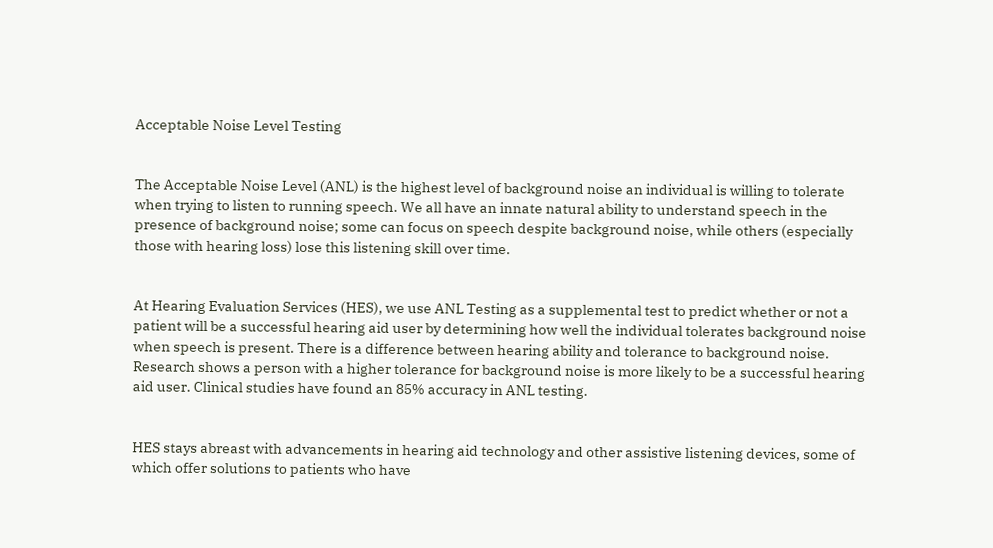Acceptable Noise Level Testing


The Acceptable Noise Level (ANL) is the highest level of background noise an individual is willing to tolerate when trying to listen to running speech. We all have an innate natural ability to understand speech in the presence of background noise; some can focus on speech despite background noise, while others (especially those with hearing loss) lose this listening skill over time.


At Hearing Evaluation Services (HES), we use ANL Testing as a supplemental test to predict whether or not a patient will be a successful hearing aid user by determining how well the individual tolerates background noise when speech is present. There is a difference between hearing ability and tolerance to background noise.  Research shows a person with a higher tolerance for background noise is more likely to be a successful hearing aid user. Clinical studies have found an 85% accuracy in ANL testing.


HES stays abreast with advancements in hearing aid technology and other assistive listening devices, some of which offer solutions to patients who have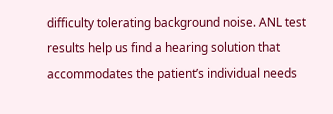difficulty tolerating background noise. ANL test results help us find a hearing solution that accommodates the patient’s individual needs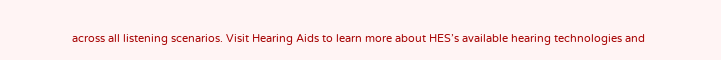across all listening scenarios. Visit Hearing Aids to learn more about HES’s available hearing technologies and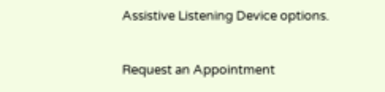Assistive Listening Device options.


Request an Appointment